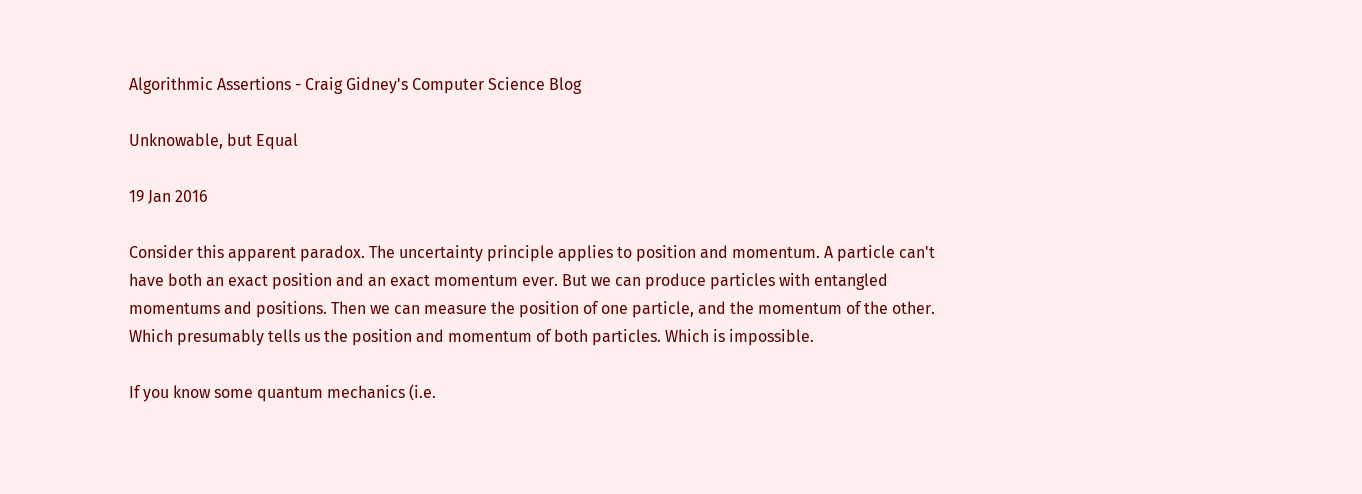Algorithmic Assertions - Craig Gidney's Computer Science Blog

Unknowable, but Equal

19 Jan 2016

Consider this apparent paradox. The uncertainty principle applies to position and momentum. A particle can't have both an exact position and an exact momentum ever. But we can produce particles with entangled momentums and positions. Then we can measure the position of one particle, and the momentum of the other. Which presumably tells us the position and momentum of both particles. Which is impossible.

If you know some quantum mechanics (i.e.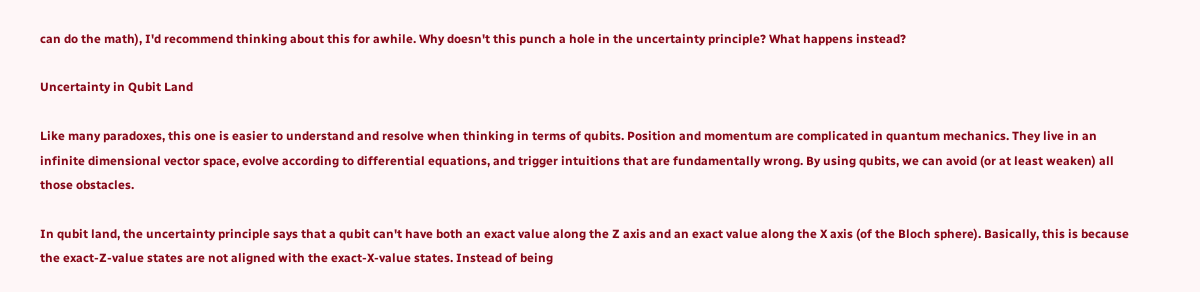can do the math), I'd recommend thinking about this for awhile. Why doesn't this punch a hole in the uncertainty principle? What happens instead?

Uncertainty in Qubit Land

Like many paradoxes, this one is easier to understand and resolve when thinking in terms of qubits. Position and momentum are complicated in quantum mechanics. They live in an infinite dimensional vector space, evolve according to differential equations, and trigger intuitions that are fundamentally wrong. By using qubits, we can avoid (or at least weaken) all those obstacles.

In qubit land, the uncertainty principle says that a qubit can't have both an exact value along the Z axis and an exact value along the X axis (of the Bloch sphere). Basically, this is because the exact-Z-value states are not aligned with the exact-X-value states. Instead of being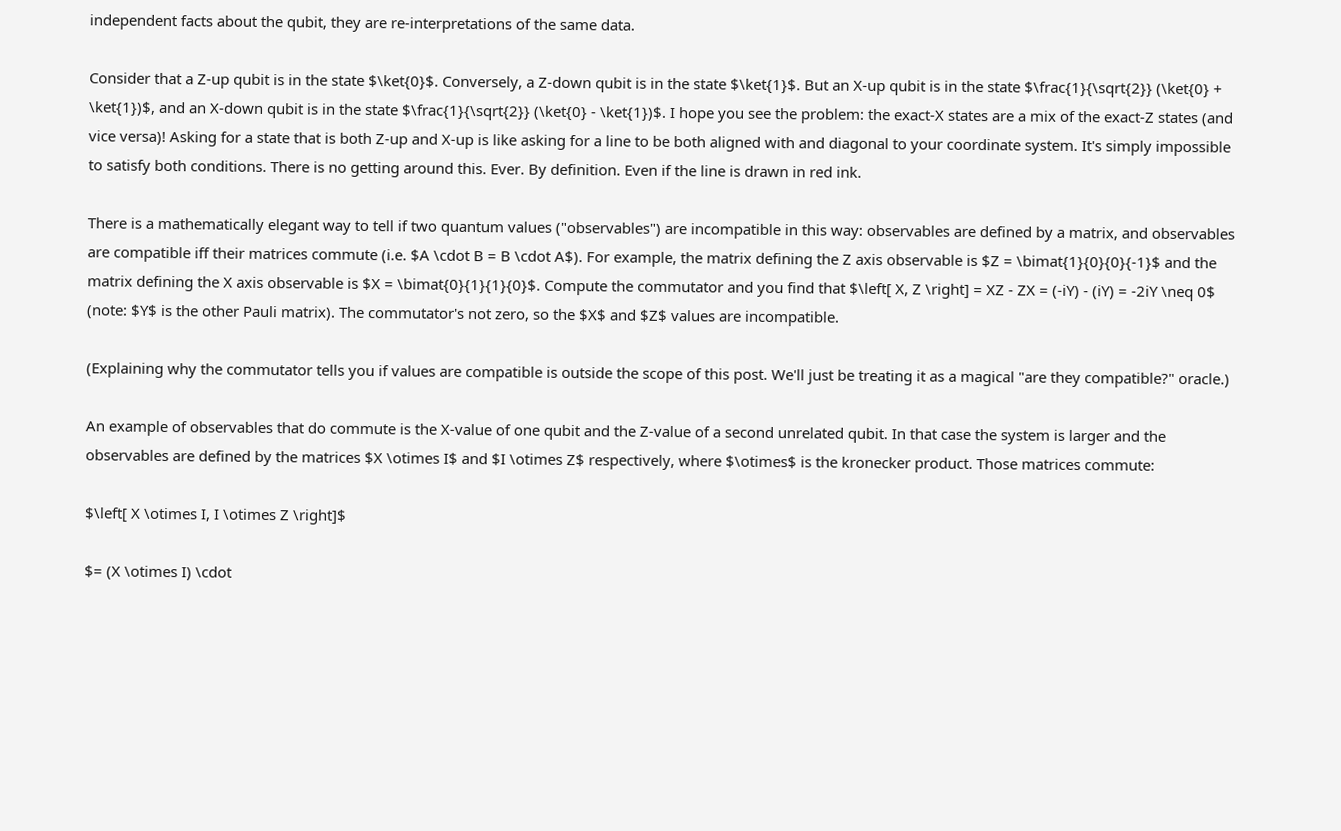independent facts about the qubit, they are re-interpretations of the same data.

Consider that a Z-up qubit is in the state $\ket{0}$. Conversely, a Z-down qubit is in the state $\ket{1}$. But an X-up qubit is in the state $\frac{1}{\sqrt{2}} (\ket{0} + \ket{1})$, and an X-down qubit is in the state $\frac{1}{\sqrt{2}} (\ket{0} - \ket{1})$. I hope you see the problem: the exact-X states are a mix of the exact-Z states (and vice versa)! Asking for a state that is both Z-up and X-up is like asking for a line to be both aligned with and diagonal to your coordinate system. It's simply impossible to satisfy both conditions. There is no getting around this. Ever. By definition. Even if the line is drawn in red ink.

There is a mathematically elegant way to tell if two quantum values ("observables") are incompatible in this way: observables are defined by a matrix, and observables are compatible iff their matrices commute (i.e. $A \cdot B = B \cdot A$). For example, the matrix defining the Z axis observable is $Z = \bimat{1}{0}{0}{-1}$ and the matrix defining the X axis observable is $X = \bimat{0}{1}{1}{0}$. Compute the commutator and you find that $\left[ X, Z \right] = XZ - ZX = (-iY) - (iY) = -2iY \neq 0$ (note: $Y$ is the other Pauli matrix). The commutator's not zero, so the $X$ and $Z$ values are incompatible.

(Explaining why the commutator tells you if values are compatible is outside the scope of this post. We'll just be treating it as a magical "are they compatible?" oracle.)

An example of observables that do commute is the X-value of one qubit and the Z-value of a second unrelated qubit. In that case the system is larger and the observables are defined by the matrices $X \otimes I$ and $I \otimes Z$ respectively, where $\otimes$ is the kronecker product. Those matrices commute:

$\left[ X \otimes I, I \otimes Z \right]$

$= (X \otimes I) \cdot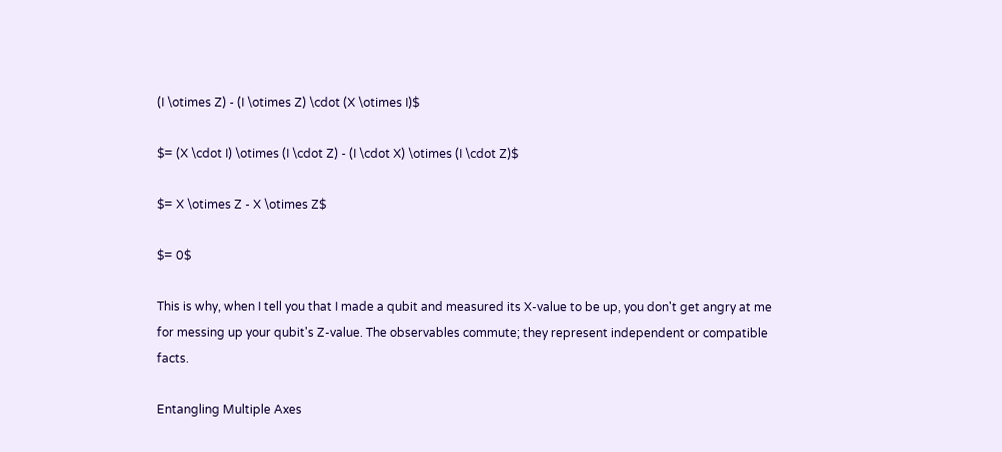(I \otimes Z) - (I \otimes Z) \cdot (X \otimes I)$

$= (X \cdot I) \otimes (I \cdot Z) - (I \cdot X) \otimes (I \cdot Z)$

$= X \otimes Z - X \otimes Z$

$= 0$

This is why, when I tell you that I made a qubit and measured its X-value to be up, you don't get angry at me for messing up your qubit's Z-value. The observables commute; they represent independent or compatible facts.

Entangling Multiple Axes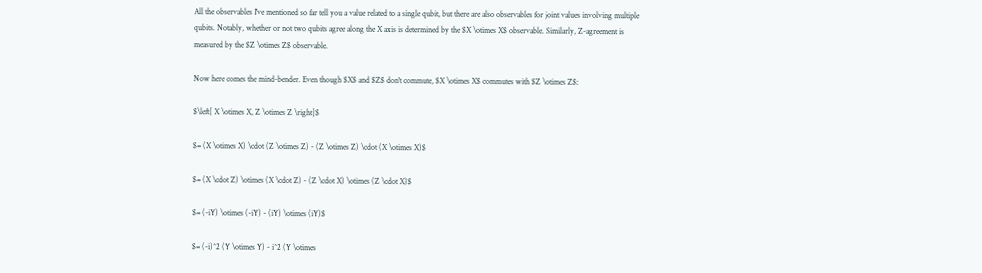All the observables I've mentioned so far tell you a value related to a single qubit, but there are also observables for joint values involving multiple qubits. Notably, whether or not two qubits agree along the X axis is determined by the $X \otimes X$ observable. Similarly, Z-agreement is measured by the $Z \otimes Z$ observable.

Now here comes the mind-bender. Even though $X$ and $Z$ don't commute, $X \otimes X$ commutes with $Z \otimes Z$:

$\left[ X \otimes X, Z \otimes Z \right]$

$= (X \otimes X) \cdot (Z \otimes Z) - (Z \otimes Z) \cdot (X \otimes X)$

$= (X \cdot Z) \otimes (X \cdot Z) - (Z \cdot X) \otimes (Z \cdot X)$

$= (-iY) \otimes (-iY) - (iY) \otimes (iY)$

$= (-i)^2 (Y \otimes Y) - i^2 (Y \otimes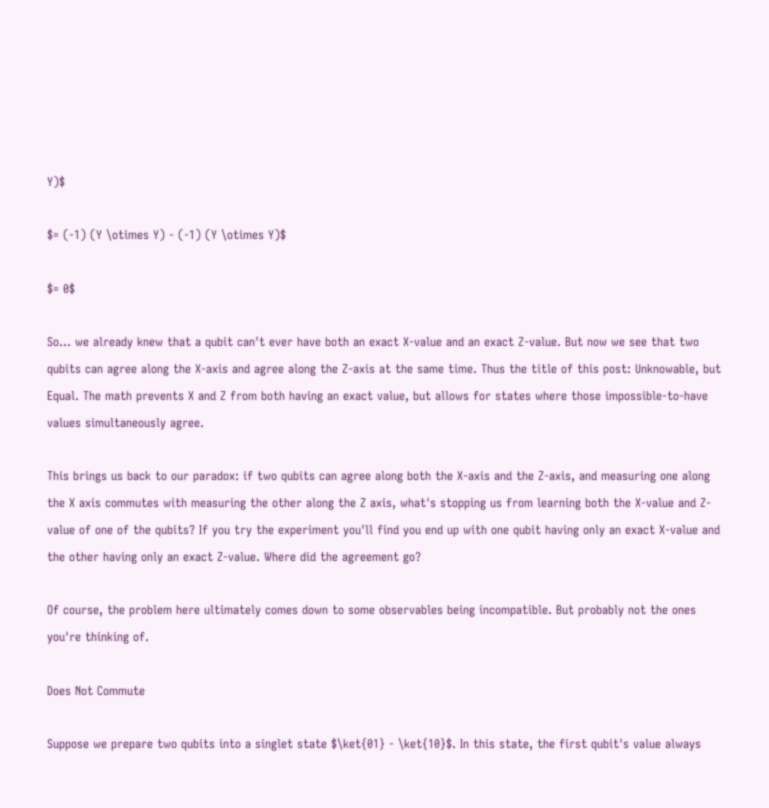Y)$

$= (-1) (Y \otimes Y) - (-1) (Y \otimes Y)$

$= 0$

So... we already knew that a qubit can't ever have both an exact X-value and an exact Z-value. But now we see that two qubits can agree along the X-axis and agree along the Z-axis at the same time. Thus the title of this post: Unknowable, but Equal. The math prevents X and Z from both having an exact value, but allows for states where those impossible-to-have values simultaneously agree.

This brings us back to our paradox: if two qubits can agree along both the X-axis and the Z-axis, and measuring one along the X axis commutes with measuring the other along the Z axis, what's stopping us from learning both the X-value and Z-value of one of the qubits? If you try the experiment you'll find you end up with one qubit having only an exact X-value and the other having only an exact Z-value. Where did the agreement go?

Of course, the problem here ultimately comes down to some observables being incompatible. But probably not the ones you're thinking of.

Does Not Commute

Suppose we prepare two qubits into a singlet state $\ket{01} - \ket{10}$. In this state, the first qubit's value always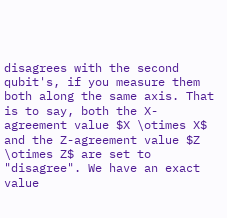disagrees with the second qubit's, if you measure them both along the same axis. That is to say, both the X-agreement value $X \otimes X$ and the Z-agreement value $Z \otimes Z$ are set to "disagree". We have an exact value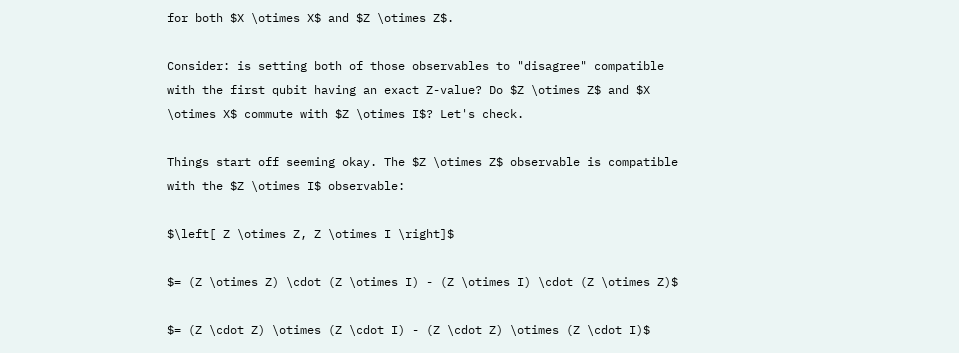for both $X \otimes X$ and $Z \otimes Z$.

Consider: is setting both of those observables to "disagree" compatible with the first qubit having an exact Z-value? Do $Z \otimes Z$ and $X \otimes X$ commute with $Z \otimes I$? Let's check.

Things start off seeming okay. The $Z \otimes Z$ observable is compatible with the $Z \otimes I$ observable:

$\left[ Z \otimes Z, Z \otimes I \right]$

$= (Z \otimes Z) \cdot (Z \otimes I) - (Z \otimes I) \cdot (Z \otimes Z)$

$= (Z \cdot Z) \otimes (Z \cdot I) - (Z \cdot Z) \otimes (Z \cdot I)$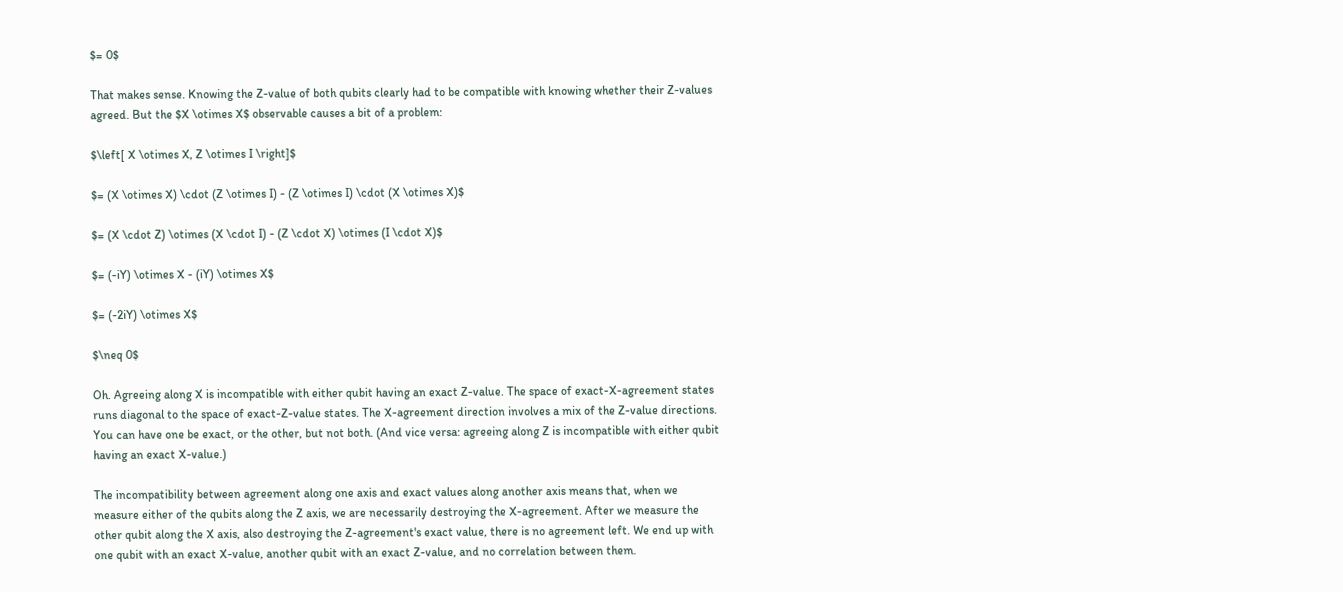$= 0$

That makes sense. Knowing the Z-value of both qubits clearly had to be compatible with knowing whether their Z-values agreed. But the $X \otimes X$ observable causes a bit of a problem:

$\left[ X \otimes X, Z \otimes I \right]$

$= (X \otimes X) \cdot (Z \otimes I) - (Z \otimes I) \cdot (X \otimes X)$

$= (X \cdot Z) \otimes (X \cdot I) - (Z \cdot X) \otimes (I \cdot X)$

$= (-iY) \otimes X - (iY) \otimes X$

$= (-2iY) \otimes X$

$\neq 0$

Oh. Agreeing along X is incompatible with either qubit having an exact Z-value. The space of exact-X-agreement states runs diagonal to the space of exact-Z-value states. The X-agreement direction involves a mix of the Z-value directions. You can have one be exact, or the other, but not both. (And vice versa: agreeing along Z is incompatible with either qubit having an exact X-value.)

The incompatibility between agreement along one axis and exact values along another axis means that, when we measure either of the qubits along the Z axis, we are necessarily destroying the X-agreement. After we measure the other qubit along the X axis, also destroying the Z-agreement's exact value, there is no agreement left. We end up with one qubit with an exact X-value, another qubit with an exact Z-value, and no correlation between them.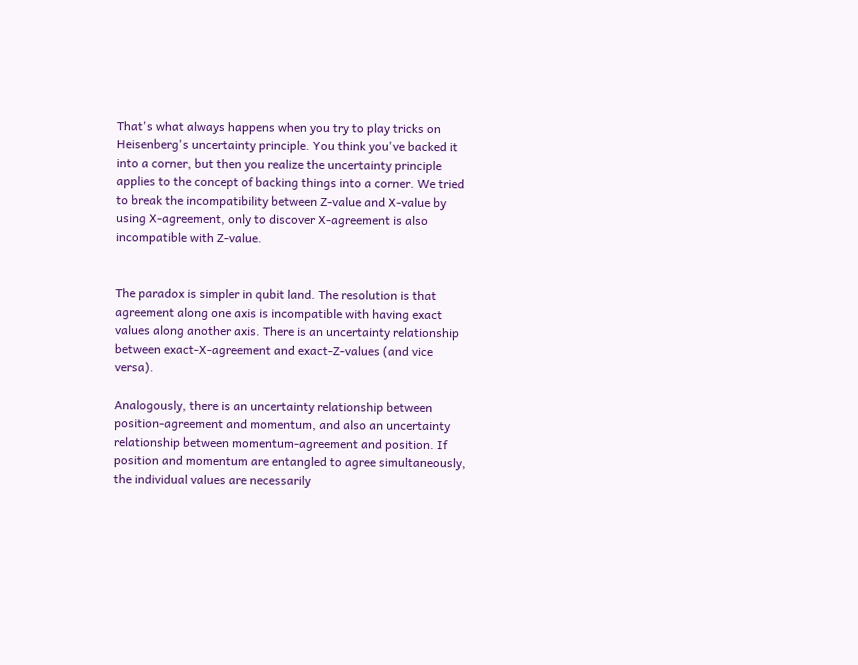That's what always happens when you try to play tricks on Heisenberg's uncertainty principle. You think you've backed it into a corner, but then you realize the uncertainty principle applies to the concept of backing things into a corner. We tried to break the incompatibility between Z-value and X-value by using X-agreement, only to discover X-agreement is also incompatible with Z-value.


The paradox is simpler in qubit land. The resolution is that agreement along one axis is incompatible with having exact values along another axis. There is an uncertainty relationship between exact-X-agreement and exact-Z-values (and vice versa).

Analogously, there is an uncertainty relationship between position-agreement and momentum, and also an uncertainty relationship between momentum-agreement and position. If position and momentum are entangled to agree simultaneously, the individual values are necessarily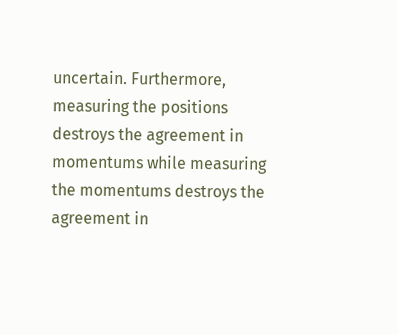uncertain. Furthermore, measuring the positions destroys the agreement in momentums while measuring the momentums destroys the agreement in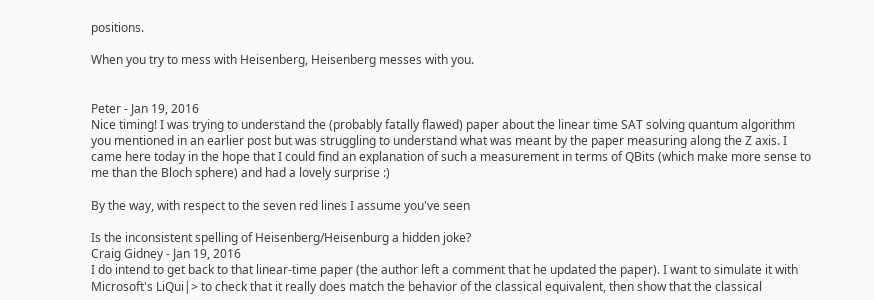positions.

When you try to mess with Heisenberg, Heisenberg messes with you.


Peter - Jan 19, 2016
Nice timing! I was trying to understand the (probably fatally flawed) paper about the linear time SAT solving quantum algorithm you mentioned in an earlier post but was struggling to understand what was meant by the paper measuring along the Z axis. I came here today in the hope that I could find an explanation of such a measurement in terms of QBits (which make more sense to me than the Bloch sphere) and had a lovely surprise :)

By the way, with respect to the seven red lines I assume you've seen

Is the inconsistent spelling of Heisenberg/Heisenburg a hidden joke?
Craig Gidney - Jan 19, 2016
I do intend to get back to that linear-time paper (the author left a comment that he updated the paper). I want to simulate it with Microsoft's LiQui|> to check that it really does match the behavior of the classical equivalent, then show that the classical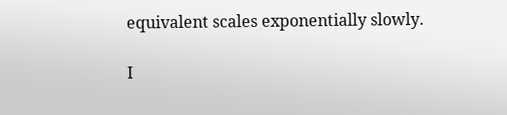equivalent scales exponentially slowly.

I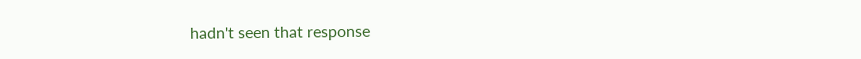hadn't seen that response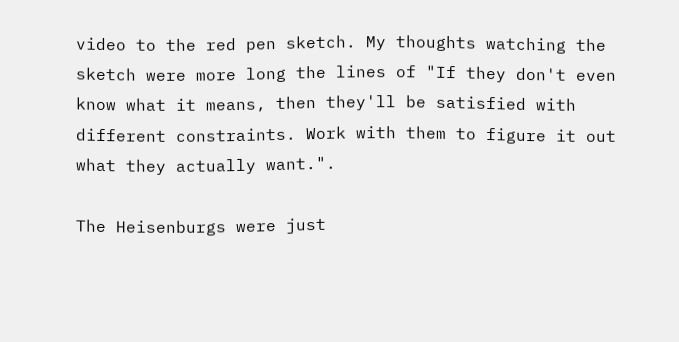video to the red pen sketch. My thoughts watching the sketch were more long the lines of "If they don't even know what it means, then they'll be satisfied with different constraints. Work with them to figure it out what they actually want.".

The Heisenburgs were just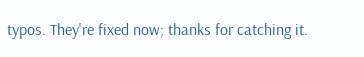typos. They're fixed now; thanks for catching it.